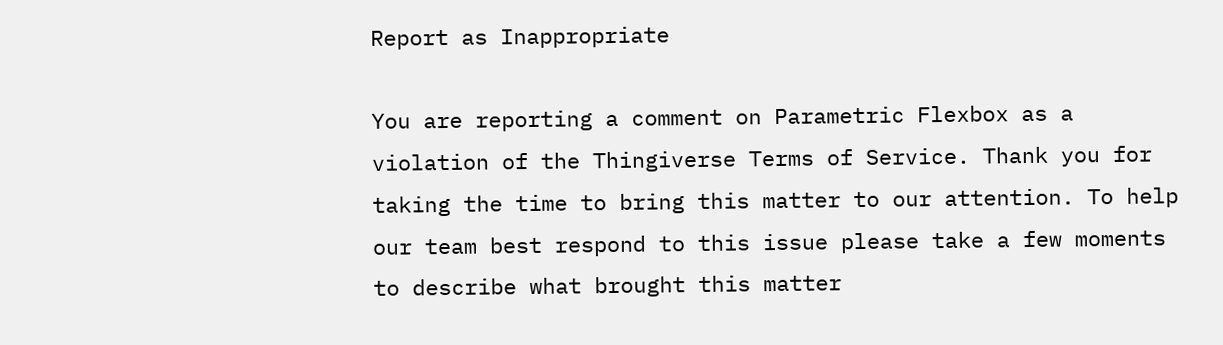Report as Inappropriate

You are reporting a comment on Parametric Flexbox as a violation of the Thingiverse Terms of Service. Thank you for taking the time to bring this matter to our attention. To help our team best respond to this issue please take a few moments to describe what brought this matter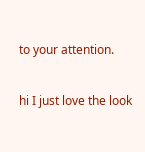to your attention.

hi I just love the look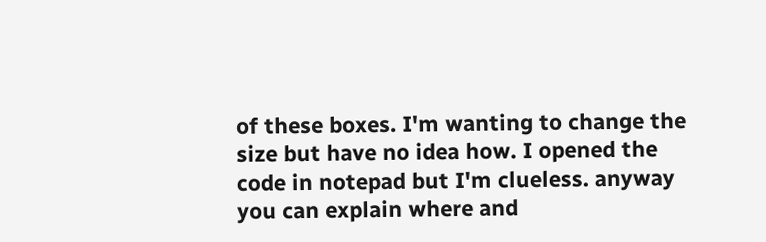of these boxes. I'm wanting to change the size but have no idea how. I opened the code in notepad but I'm clueless. anyway you can explain where and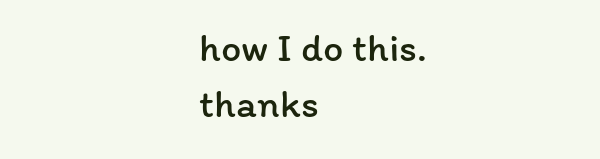how I do this. thanks